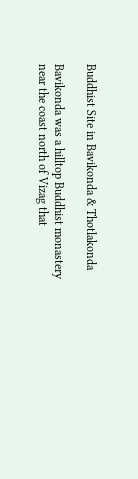Buddhist Site in Bavikonda & Thotlakonda

Bavikonda was a hilltop Buddhist monastery near the coast north of Vizag that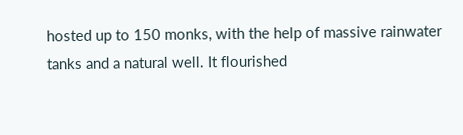hosted up to 150 monks, with the help of massive rainwater tanks and a natural well. It flourished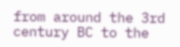from around the 3rd century BC to the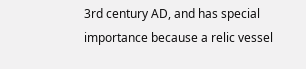3rd century AD, and has special importance because a relic vessel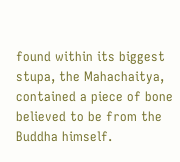found within its biggest stupa, the Mahachaitya, contained a piece of bone believed to be from the Buddha himself.